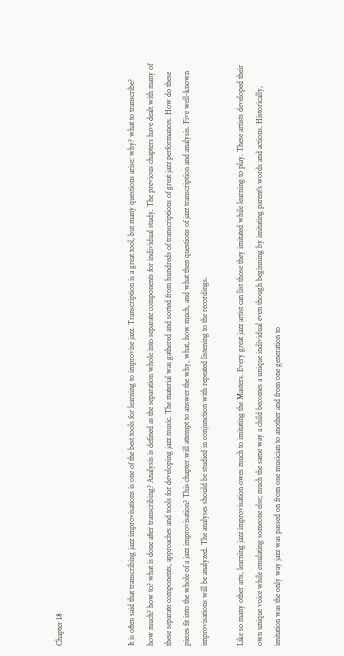Chapter 18



It is often said that transcribing jazz improvisations is one of the best tools for learning to improvise jazz. Transcription is a great tool, but many questions arise: why? what to transcribe? how much? how to? what is done after transcribing? Analysis is defined as the separation whole into separate components for individual study. The previous chapters have dealt with many of these separate components, approaches and tools for developing jazz music. The material was gathered and sorted from hundreds of transcriptions of great jazz performances. How do these pieces fit into the whole of a jazz improvisation? This chapter will attempt to answer the why, what, how much, and what then questions of jazz transcription and analysis. Five well-known improvisations will be analyzed. The analyses should be studied in conjunction with repeated listening to the recordings.

Like so many other arts, learning jazz improvisation owes much to imitating the Masters. Every great jazz artist can list those they imitated while learning to play. These artists developed their own unique voice while emulating someone else; much the same way a child becomes a unique individual even though beginning by imitating parent’s words and actions. Historically, imitation was the only way jazz was passed on from one musician to another and from one generation to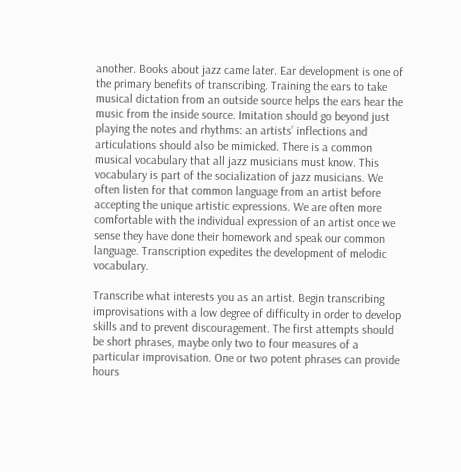another. Books about jazz came later. Ear development is one of the primary benefits of transcribing. Training the ears to take musical dictation from an outside source helps the ears hear the music from the inside source. Imitation should go beyond just playing the notes and rhythms: an artists’ inflections and articulations should also be mimicked. There is a common musical vocabulary that all jazz musicians must know. This vocabulary is part of the socialization of jazz musicians. We often listen for that common language from an artist before accepting the unique artistic expressions. We are often more comfortable with the individual expression of an artist once we sense they have done their homework and speak our common language. Transcription expedites the development of melodic vocabulary.

Transcribe what interests you as an artist. Begin transcribing improvisations with a low degree of difficulty in order to develop skills and to prevent discouragement. The first attempts should be short phrases, maybe only two to four measures of a particular improvisation. One or two potent phrases can provide hours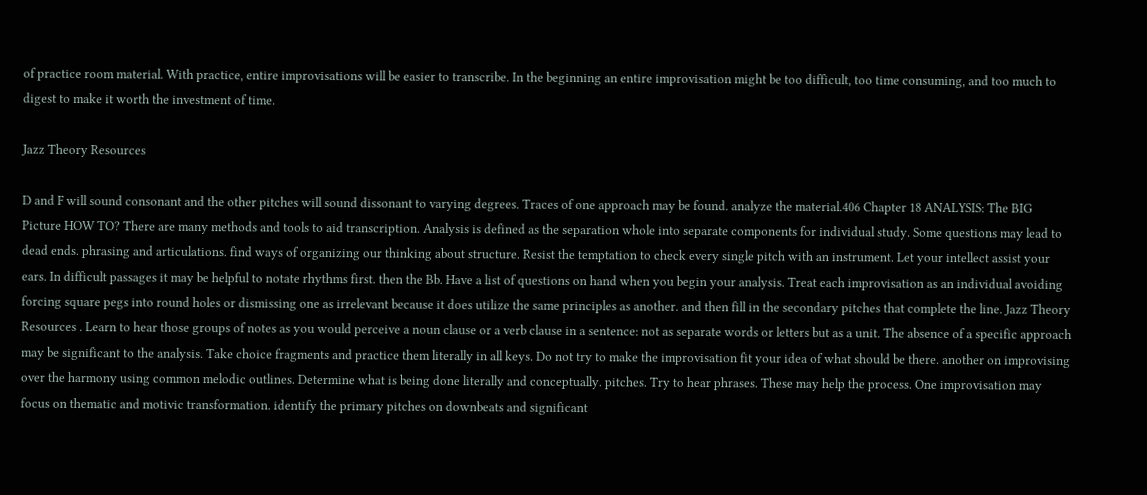of practice room material. With practice, entire improvisations will be easier to transcribe. In the beginning an entire improvisation might be too difficult, too time consuming, and too much to digest to make it worth the investment of time.

Jazz Theory Resources

D and F will sound consonant and the other pitches will sound dissonant to varying degrees. Traces of one approach may be found. analyze the material.406 Chapter 18 ANALYSIS: The BIG Picture HOW TO? There are many methods and tools to aid transcription. Analysis is defined as the separation whole into separate components for individual study. Some questions may lead to dead ends. phrasing and articulations. find ways of organizing our thinking about structure. Resist the temptation to check every single pitch with an instrument. Let your intellect assist your ears. In difficult passages it may be helpful to notate rhythms first. then the Bb. Have a list of questions on hand when you begin your analysis. Treat each improvisation as an individual avoiding forcing square pegs into round holes or dismissing one as irrelevant because it does utilize the same principles as another. and then fill in the secondary pitches that complete the line. Jazz Theory Resources . Learn to hear those groups of notes as you would perceive a noun clause or a verb clause in a sentence: not as separate words or letters but as a unit. The absence of a specific approach may be significant to the analysis. Take choice fragments and practice them literally in all keys. Do not try to make the improvisation fit your idea of what should be there. another on improvising over the harmony using common melodic outlines. Determine what is being done literally and conceptually. pitches. Try to hear phrases. These may help the process. One improvisation may focus on thematic and motivic transformation. identify the primary pitches on downbeats and significant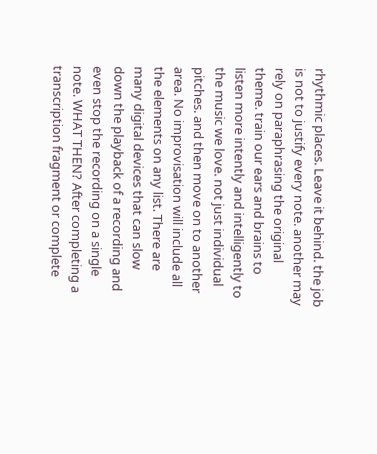rhythmic places. Leave it behind. the job is not to justify every note. another may rely on paraphrasing the original theme. train our ears and brains to listen more intently and intelligently to the music we love. not just individual pitches. and then move on to another area. No improvisation will include all the elements on any list. There are many digital devices that can slow down the playback of a recording and even stop the recording on a single note. WHAT THEN? After completing a transcription fragment or complete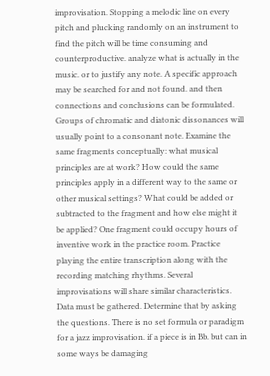improvisation. Stopping a melodic line on every pitch and plucking randomly on an instrument to find the pitch will be time consuming and counterproductive. analyze what is actually in the music. or to justify any note. A specific approach may be searched for and not found. and then connections and conclusions can be formulated. Groups of chromatic and diatonic dissonances will usually point to a consonant note. Examine the same fragments conceptually: what musical principles are at work? How could the same principles apply in a different way to the same or other musical settings? What could be added or subtracted to the fragment and how else might it be applied? One fragment could occupy hours of inventive work in the practice room. Practice playing the entire transcription along with the recording matching rhythms. Several improvisations will share similar characteristics. Data must be gathered. Determine that by asking the questions. There is no set formula or paradigm for a jazz improvisation. if a piece is in Bb. but can in some ways be damaging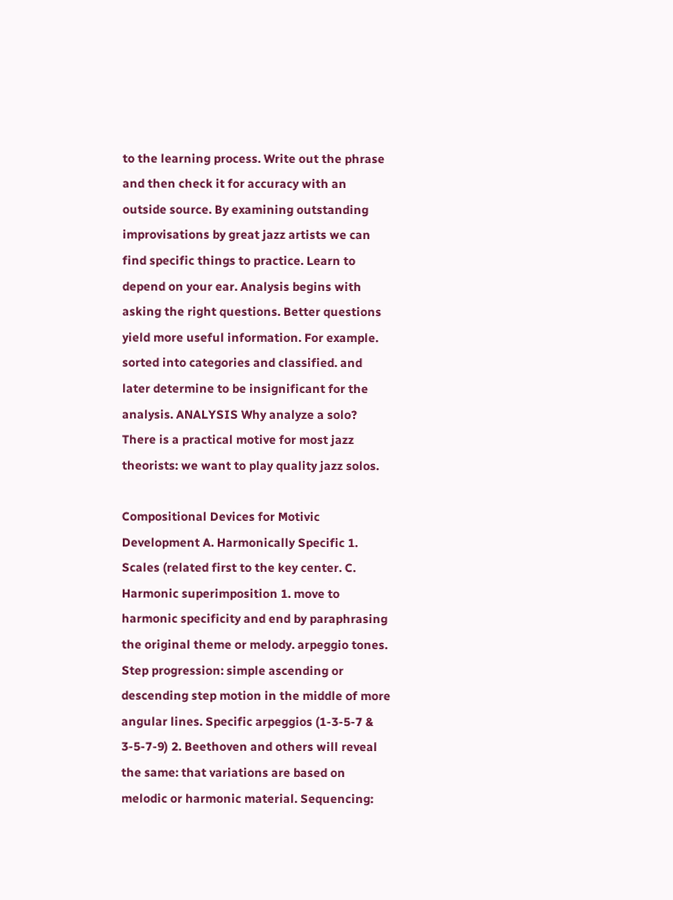to the learning process. Write out the phrase and then check it for accuracy with an outside source. By examining outstanding improvisations by great jazz artists we can find specific things to practice. Learn to depend on your ear. Analysis begins with asking the right questions. Better questions yield more useful information. For example. sorted into categories and classified. and later determine to be insignificant for the analysis. ANALYSIS Why analyze a solo? There is a practical motive for most jazz theorists: we want to play quality jazz solos.

Compositional Devices for Motivic Development A. Harmonically Specific 1. Scales (related first to the key center. C. Harmonic superimposition 1. move to harmonic specificity and end by paraphrasing the original theme or melody. arpeggio tones. Step progression: simple ascending or descending step motion in the middle of more angular lines. Specific arpeggios (1-3-5-7 & 3-5-7-9) 2. Beethoven and others will reveal the same: that variations are based on melodic or harmonic material. Sequencing: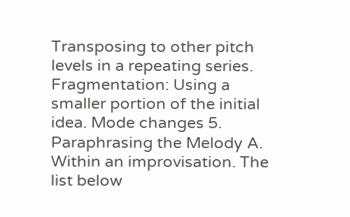Transposing to other pitch levels in a repeating series. Fragmentation: Using a smaller portion of the initial idea. Mode changes 5. Paraphrasing the Melody A. Within an improvisation. The list below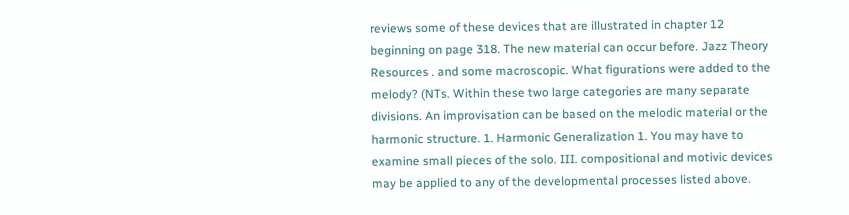reviews some of these devices that are illustrated in chapter 12 beginning on page 318. The new material can occur before. Jazz Theory Resources . and some macroscopic. What figurations were added to the melody? (NTs. Within these two large categories are many separate divisions. An improvisation can be based on the melodic material or the harmonic structure. 1. Harmonic Generalization 1. You may have to examine small pieces of the solo. III. compositional and motivic devices may be applied to any of the developmental processes listed above.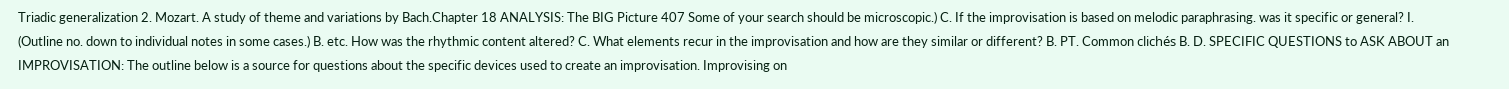Triadic generalization 2. Mozart. A study of theme and variations by Bach.Chapter 18 ANALYSIS: The BIG Picture 407 Some of your search should be microscopic.) C. If the improvisation is based on melodic paraphrasing. was it specific or general? I. (Outline no. down to individual notes in some cases.) B. etc. How was the rhythmic content altered? C. What elements recur in the improvisation and how are they similar or different? B. PT. Common clichés B. D. SPECIFIC QUESTIONS to ASK ABOUT an IMPROVISATION: The outline below is a source for questions about the specific devices used to create an improvisation. Improvising on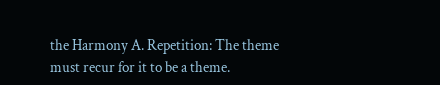the Harmony A. Repetition: The theme must recur for it to be a theme.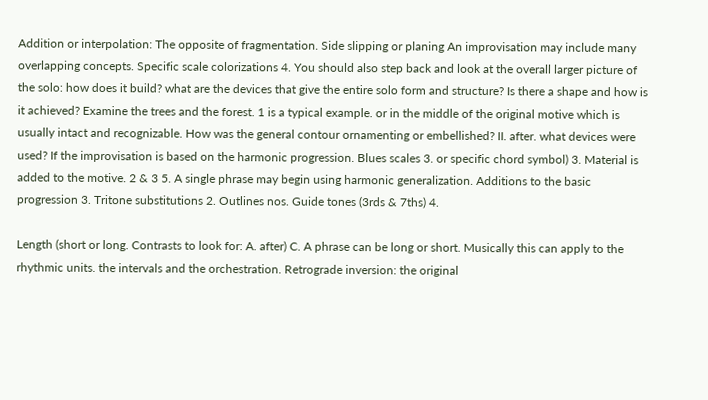Addition or interpolation: The opposite of fragmentation. Side slipping or planing An improvisation may include many overlapping concepts. Specific scale colorizations 4. You should also step back and look at the overall larger picture of the solo: how does it build? what are the devices that give the entire solo form and structure? Is there a shape and how is it achieved? Examine the trees and the forest. 1 is a typical example. or in the middle of the original motive which is usually intact and recognizable. How was the general contour ornamenting or embellished? II. after. what devices were used? If the improvisation is based on the harmonic progression. Blues scales 3. or specific chord symbol) 3. Material is added to the motive. 2 & 3 5. A single phrase may begin using harmonic generalization. Additions to the basic progression 3. Tritone substitutions 2. Outlines nos. Guide tones (3rds & 7ths) 4.

Length (short or long. Contrasts to look for: A. after) C. A phrase can be long or short. Musically this can apply to the rhythmic units. the intervals and the orchestration. Retrograde inversion: the original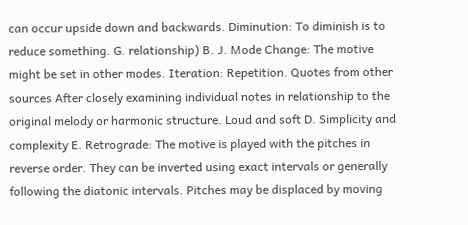can occur upside down and backwards. Diminution: To diminish is to reduce something. G. relationship) B. J. Mode Change: The motive might be set in other modes. Iteration: Repetition. Quotes from other sources After closely examining individual notes in relationship to the original melody or harmonic structure. Loud and soft D. Simplicity and complexity E. Retrograde: The motive is played with the pitches in reverse order. They can be inverted using exact intervals or generally following the diatonic intervals. Pitches may be displaced by moving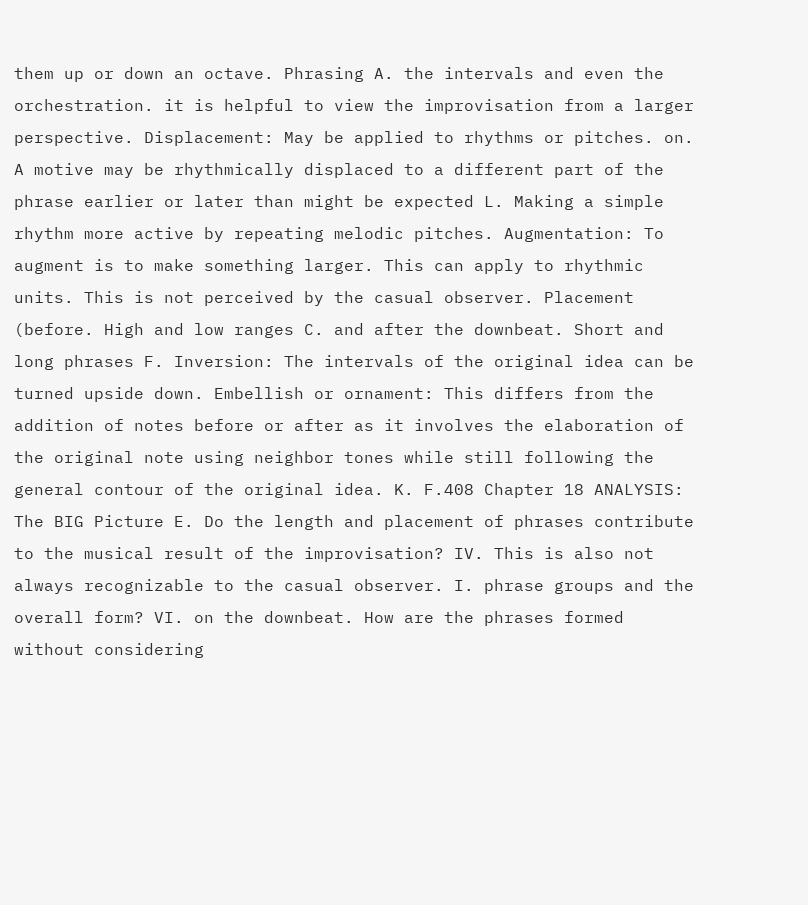them up or down an octave. Phrasing A. the intervals and even the orchestration. it is helpful to view the improvisation from a larger perspective. Displacement: May be applied to rhythms or pitches. on. A motive may be rhythmically displaced to a different part of the phrase earlier or later than might be expected L. Making a simple rhythm more active by repeating melodic pitches. Augmentation: To augment is to make something larger. This can apply to rhythmic units. This is not perceived by the casual observer. Placement (before. High and low ranges C. and after the downbeat. Short and long phrases F. Inversion: The intervals of the original idea can be turned upside down. Embellish or ornament: This differs from the addition of notes before or after as it involves the elaboration of the original note using neighbor tones while still following the general contour of the original idea. K. F.408 Chapter 18 ANALYSIS: The BIG Picture E. Do the length and placement of phrases contribute to the musical result of the improvisation? IV. This is also not always recognizable to the casual observer. I. phrase groups and the overall form? VI. on the downbeat. How are the phrases formed without considering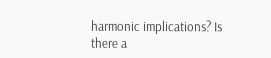harmonic implications? Is there a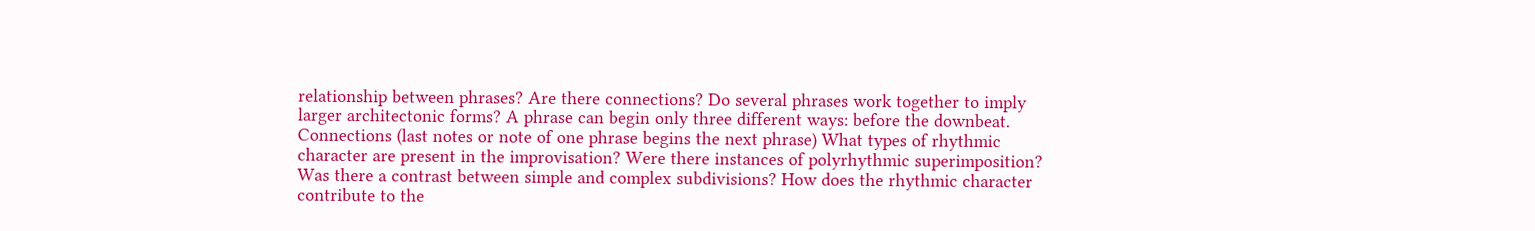relationship between phrases? Are there connections? Do several phrases work together to imply larger architectonic forms? A phrase can begin only three different ways: before the downbeat. Connections (last notes or note of one phrase begins the next phrase) What types of rhythmic character are present in the improvisation? Were there instances of polyrhythmic superimposition? Was there a contrast between simple and complex subdivisions? How does the rhythmic character contribute to the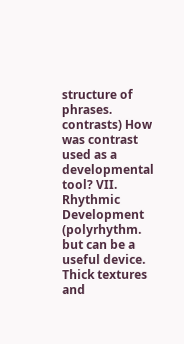structure of phrases. contrasts) How was contrast used as a developmental tool? VII. Rhythmic Development (polyrhythm. but can be a useful device. Thick textures and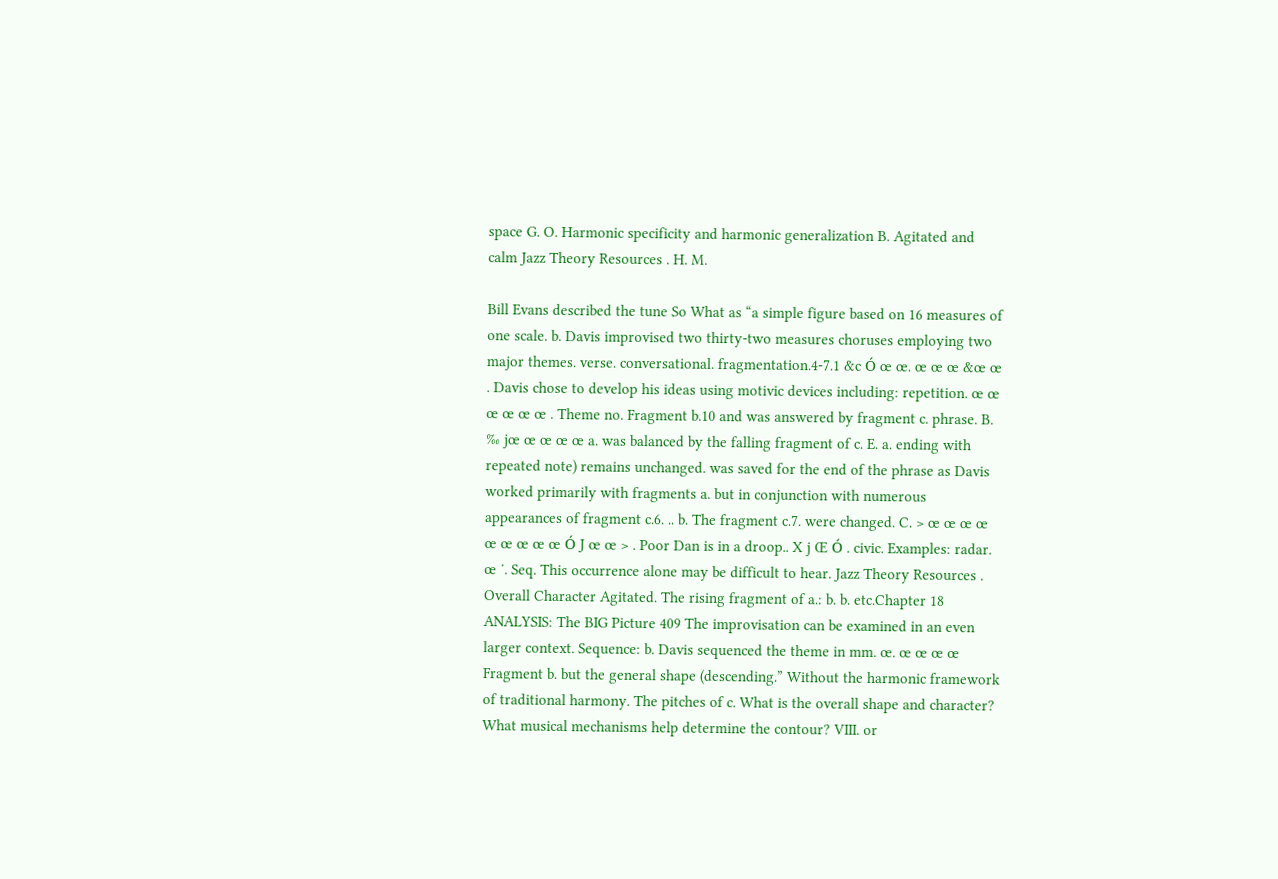space G. O. Harmonic specificity and harmonic generalization B. Agitated and calm Jazz Theory Resources . H. M.

Bill Evans described the tune So What as “a simple figure based on 16 measures of one scale. b. Davis improvised two thirty-two measures choruses employing two major themes. verse. conversational. fragmentation.4-7.1 &c Ó œ œ. œ œ œ &œ œ . Davis chose to develop his ideas using motivic devices including: repetition. œ œ œ œ œ œ . Theme no. Fragment b.10 and was answered by fragment c. phrase. B. ‰ jœ œ œ œ œ a. was balanced by the falling fragment of c. E. a. ending with repeated note) remains unchanged. was saved for the end of the phrase as Davis worked primarily with fragments a. but in conjunction with numerous appearances of fragment c.6. .. b. The fragment c.7. were changed. C. > œ œ œ œ œ œ œ œ œ Ó J œ œ > . Poor Dan is in a droop.. X j Œ Ó . civic. Examples: radar. œ ˙. Seq. This occurrence alone may be difficult to hear. Jazz Theory Resources . Overall Character Agitated. The rising fragment of a.: b. b. etc.Chapter 18 ANALYSIS: The BIG Picture 409 The improvisation can be examined in an even larger context. Sequence: b. Davis sequenced the theme in mm. œ. œ œ œ œ Fragment b. but the general shape (descending.” Without the harmonic framework of traditional harmony. The pitches of c. What is the overall shape and character? What musical mechanisms help determine the contour? VIII. or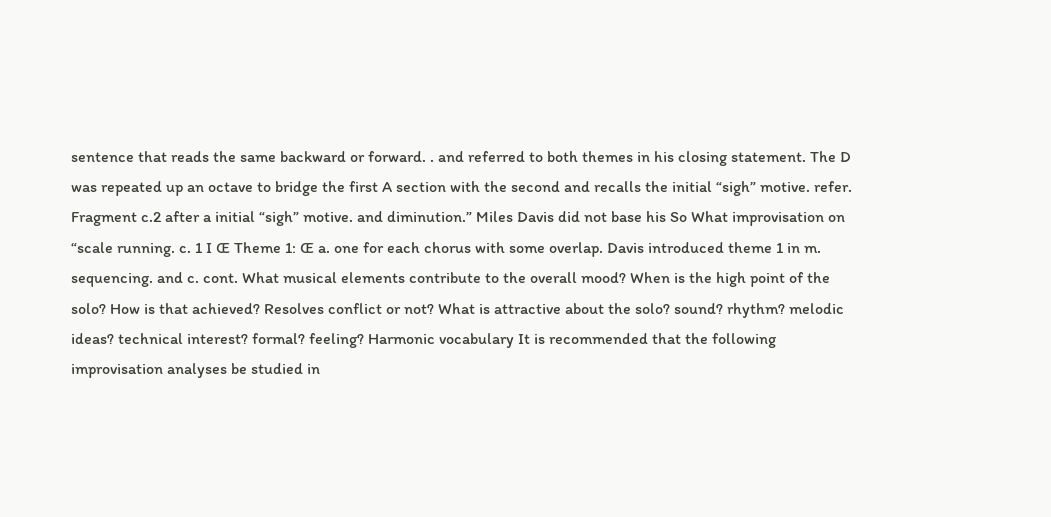sentence that reads the same backward or forward. . and referred to both themes in his closing statement. The D was repeated up an octave to bridge the first A section with the second and recalls the initial “sigh” motive. refer. Fragment c.2 after a initial “sigh” motive. and diminution.” Miles Davis did not base his So What improvisation on “scale running. c. 1 I Œ Theme 1: Œ a. one for each chorus with some overlap. Davis introduced theme 1 in m. sequencing. and c. cont. What musical elements contribute to the overall mood? When is the high point of the solo? How is that achieved? Resolves conflict or not? What is attractive about the solo? sound? rhythm? melodic ideas? technical interest? formal? feeling? Harmonic vocabulary It is recommended that the following improvisation analyses be studied in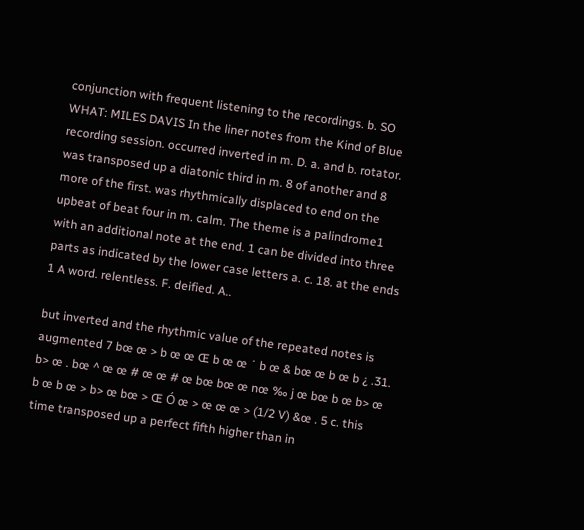conjunction with frequent listening to the recordings. b. SO WHAT: MILES DAVIS In the liner notes from the Kind of Blue recording session. occurred inverted in m. D. a. and b. rotator. was transposed up a diatonic third in m. 8 of another and 8 more of the first. was rhythmically displaced to end on the upbeat of beat four in m. calm. The theme is a palindrome1 with an additional note at the end. 1 can be divided into three parts as indicated by the lower case letters a. c. 18. at the ends 1 A word. relentless. F. deified. A..

but inverted and the rhythmic value of the repeated notes is augmented 7 bœ œ > b œ œ Œ b œ œ ˙ b œ & bœ œ b œ b ¿ .31. b> œ . bœ ^ œ œ # œ œ # œ bœ bœ œ nœ ‰ j œ bœ b œ b> œ b œ b œ > b> œ bœ > Œ Ó œ > œ œ œ > (1/2 V) &œ . 5 c. this time transposed up a perfect fifth higher than in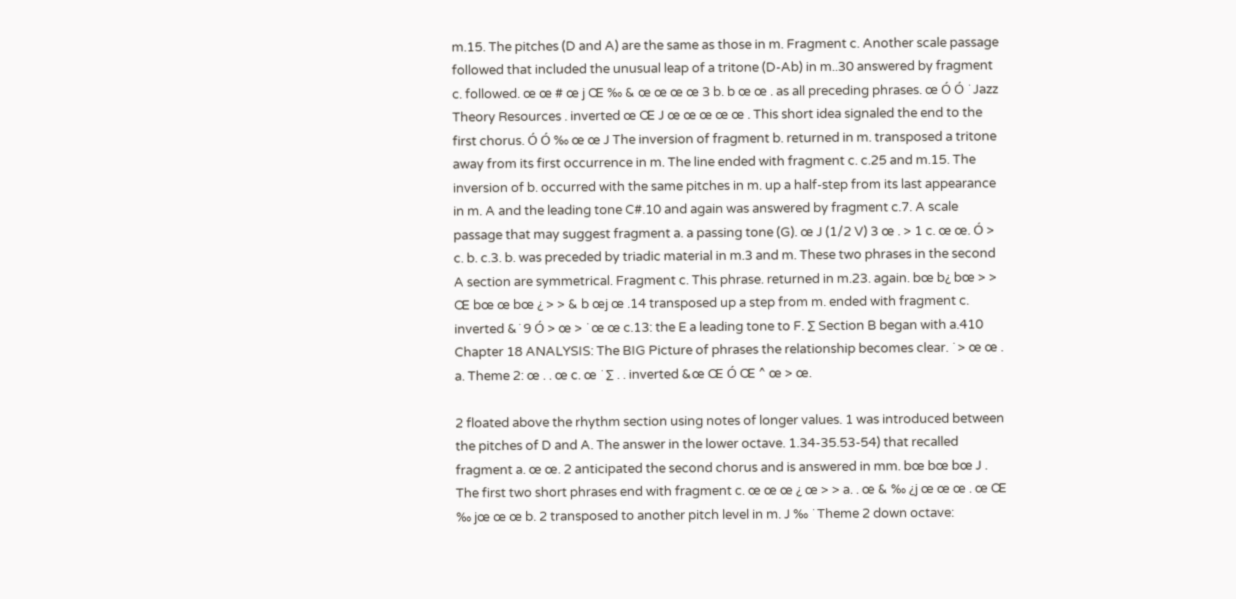m.15. The pitches (D and A) are the same as those in m. Fragment c. Another scale passage followed that included the unusual leap of a tritone (D-Ab) in m..30 answered by fragment c. followed. œ œ # œ j Œ ‰ & œ œ œ œ 3 b. b œ œ . as all preceding phrases. œ Ó Ó ˙ Jazz Theory Resources . inverted œ Œ J œ œ œ œ œ . This short idea signaled the end to the first chorus. Ó Ó ‰ œ œ J The inversion of fragment b. returned in m. transposed a tritone away from its first occurrence in m. The line ended with fragment c. c.25 and m.15. The inversion of b. occurred with the same pitches in m. up a half-step from its last appearance in m. A and the leading tone C#.10 and again was answered by fragment c.7. A scale passage that may suggest fragment a. a passing tone (G). œ J (1/2 V) 3 œ . > 1 c. œ œ. Ó > c. b. c.3. b. was preceded by triadic material in m.3 and m. These two phrases in the second A section are symmetrical. Fragment c. This phrase. returned in m.23. again. bœ b¿ bœ > > Œ bœ œ bœ ¿ > > & b œj œ .14 transposed up a step from m. ended with fragment c. inverted &˙ 9 Ó > œ > ˙ œ œ c.13: the E a leading tone to F. ∑ Section B began with a.410 Chapter 18 ANALYSIS: The BIG Picture of phrases the relationship becomes clear. ˙ > œ œ . a. Theme 2: œ . . œ c. œ ˙ ∑ . . inverted &œ Œ Ó Œ ^ œ > œ.

2 floated above the rhythm section using notes of longer values. 1 was introduced between the pitches of D and A. The answer in the lower octave. 1.34-35.53-54) that recalled fragment a. œ œ. 2 anticipated the second chorus and is answered in mm. bœ bœ bœ J . The first two short phrases end with fragment c. œ œ œ ¿ œ > > a. . œ & ‰ ¿j œ œ œ . œ Œ ‰ jœ œ œ b. 2 transposed to another pitch level in m. J ‰ ˙ Theme 2 down octave: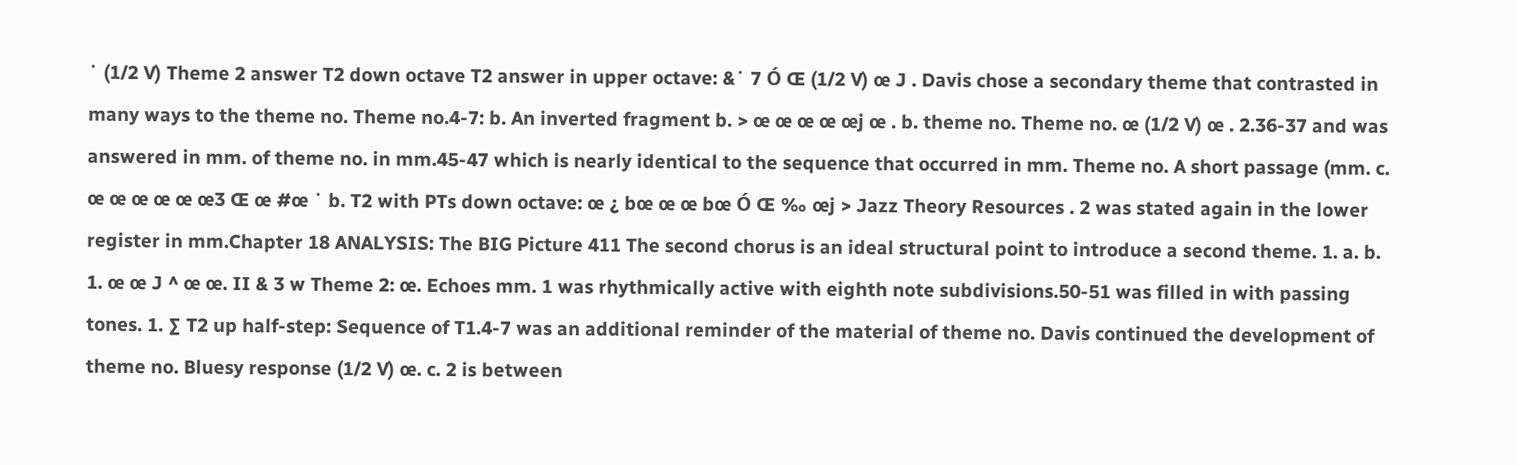˙ (1/2 V) Theme 2 answer T2 down octave T2 answer in upper octave: &˙ 7 Ó Œ (1/2 V) œ J . Davis chose a secondary theme that contrasted in many ways to the theme no. Theme no.4-7: b. An inverted fragment b. > œ œ œ œ œj œ . b. theme no. Theme no. œ (1/2 V) œ . 2.36-37 and was answered in mm. of theme no. in mm.45-47 which is nearly identical to the sequence that occurred in mm. Theme no. A short passage (mm. c. œ œ œ œ œ œ3 Œ œ #œ ˙ b. T2 with PTs down octave: œ ¿ bœ œ œ bœ Ó Œ ‰ œj > Jazz Theory Resources . 2 was stated again in the lower register in mm.Chapter 18 ANALYSIS: The BIG Picture 411 The second chorus is an ideal structural point to introduce a second theme. 1. a. b. 1. œ œ J ^ œ œ. II & 3 w Theme 2: œ. Echoes mm. 1 was rhythmically active with eighth note subdivisions.50-51 was filled in with passing tones. 1. ∑ T2 up half-step: Sequence of T1.4-7 was an additional reminder of the material of theme no. Davis continued the development of theme no. Bluesy response (1/2 V) œ. c. 2 is between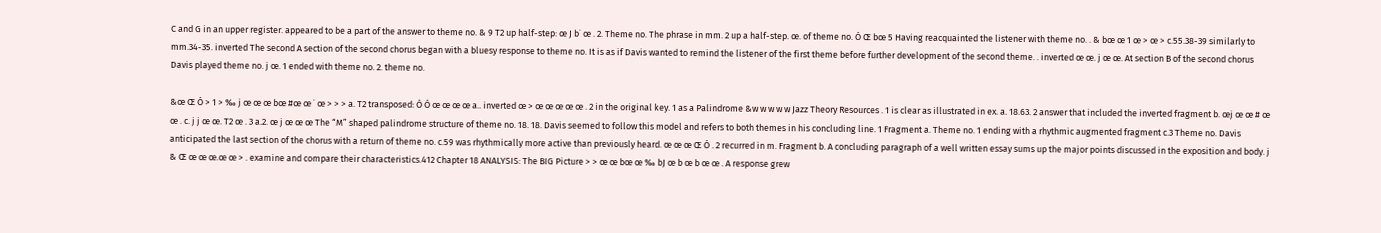C and G in an upper register. appeared to be a part of the answer to theme no. & 9 T2 up half-step: œ J b˙ œ . 2. Theme no. The phrase in mm. 2 up a half-step. œ. of theme no. Ó Œ bœ 5 Having reacquainted the listener with theme no. . & bœ œ 1 œ > œ > c.55.38-39 similarly to mm.34-35. inverted The second A section of the second chorus began with a bluesy response to theme no. It is as if Davis wanted to remind the listener of the first theme before further development of the second theme. . inverted œ œ. j œ œ. At section B of the second chorus Davis played theme no. j œ. 1 ended with theme no. 2. theme no.

&œ Œ Ó > 1 > ‰ j œ œ œ bœ #œ œ ˙ œ > > > a. T2 transposed: Ó Ó œ œ œ œ a.. inverted œ > œ œ œ œ œ . 2 in the original key. 1 as a Palindrome &w w w w w Jazz Theory Resources . 1 is clear as illustrated in ex. a. 18.63. 2 answer that included the inverted fragment b. œj œ œ # œ œ . c. j j œ œ. T2 œ . 3 a.2. œ j œ œ œ The “M” shaped palindrome structure of theme no. 18. 18. Davis seemed to follow this model and refers to both themes in his concluding line. 1 Fragment a. Theme no. 1 ending with a rhythmic augmented fragment c.3 Theme no. Davis anticipated the last section of the chorus with a return of theme no. c.59 was rhythmically more active than previously heard. œ œ œ Œ Ó . 2 recurred in m. Fragment b. A concluding paragraph of a well written essay sums up the major points discussed in the exposition and body. j & Œ œ œ œ.œ œ > . examine and compare their characteristics.412 Chapter 18 ANALYSIS: The BIG Picture > > œ œ bœ œ ‰ bJ œ b œ b œ œ . A response grew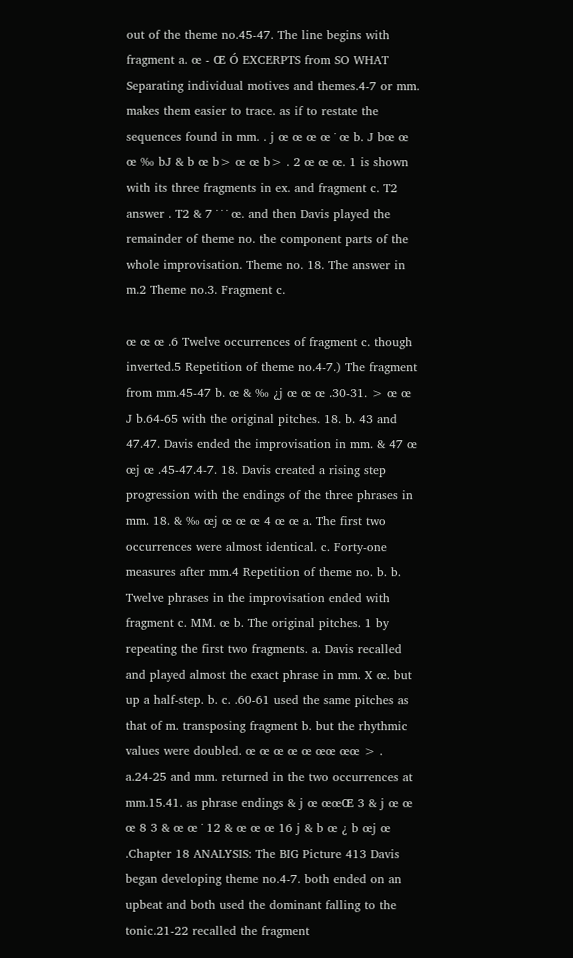out of the theme no.45-47. The line begins with fragment a. œ - Œ Ó EXCERPTS from SO WHAT Separating individual motives and themes.4-7 or mm. makes them easier to trace. as if to restate the sequences found in mm. . j œ œ œ œ ˙ œ b. J bœ œ œ ‰ bJ & b œ b> œ œ b> . 2 œ œ œ. 1 is shown with its three fragments in ex. and fragment c. T2 answer . T2 & 7 ˙ ˙ ˙ œ. and then Davis played the remainder of theme no. the component parts of the whole improvisation. Theme no. 18. The answer in m.2 Theme no.3. Fragment c.

œ œ œ .6 Twelve occurrences of fragment c. though inverted.5 Repetition of theme no.4-7.) The fragment from mm.45-47 b. œ & ‰ ¿j œ œ œ .30-31. > œ œ J b.64-65 with the original pitches. 18. b. 43 and 47.47. Davis ended the improvisation in mm. & 47 œ œj œ .45-47.4-7. 18. Davis created a rising step progression with the endings of the three phrases in mm. 18. & ‰ œj œ œ œ 4 œ œ a. The first two occurrences were almost identical. c. Forty-one measures after mm.4 Repetition of theme no. b. b. Twelve phrases in the improvisation ended with fragment c. MM. œ b. The original pitches. 1 by repeating the first two fragments. a. Davis recalled and played almost the exact phrase in mm. X œ. but up a half-step. b. c. .60-61 used the same pitches as that of m. transposing fragment b. but the rhythmic values were doubled. œ œ œ œ œ œœ œœ > . a.24-25 and mm. returned in the two occurrences at mm.15.41. as phrase endings & j œ œœŒ 3 & j œ œ œ 8 3 & œ œ ˙ 12 & œ œ œ 16 j & b œ ¿ b œj œ .Chapter 18 ANALYSIS: The BIG Picture 413 Davis began developing theme no.4-7. both ended on an upbeat and both used the dominant falling to the tonic.21-22 recalled the fragment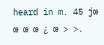heard in m. 45 jœ œ œ œ ¿ œ > >.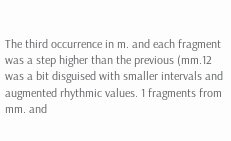The third occurrence in m. and each fragment was a step higher than the previous (mm.12 was a bit disguised with smaller intervals and augmented rhythmic values. 1 fragments from mm. and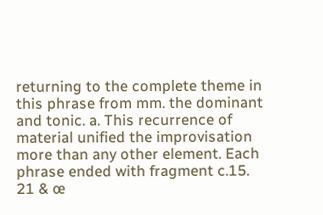returning to the complete theme in this phrase from mm. the dominant and tonic. a. This recurrence of material unified the improvisation more than any other element. Each phrase ended with fragment c.15. 21 & œ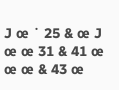J œ ˙ 25 & œ J œ œ 31 & 41 œ œ œ & 43 œ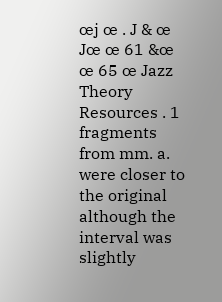œj œ . J & œ Jœ œ 61 &œ œ 65 œ Jazz Theory Resources . 1 fragments from mm. a. were closer to the original although the interval was slightly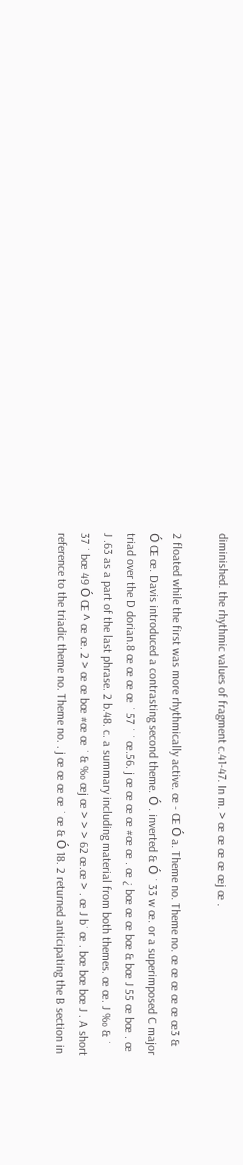diminished. the rhythmic values of fragment c.41-47. In m. > œ œ œ œ œj œ .

2 floated while the first was more rhythmically active. œ - Œ Ó a. Theme no. Theme no. œ œ œ œ œ œ3 & Ó Œ œ. Davis introduced a contrasting second theme. Ó . inverted & Ó ˙ 33 w œ. or a superimposed C major triad over the D dorian.8 œ œ œ œ ˙ 57 ˙ ˙ œ.56. j œ œ œ œ #œ œ . œ ¿ bœ œ œ bœ & bœ J 55 œ bœ . œ J .63 as a part of the last phrase. 2 b.48. c. a summary including material from both themes. œ œ. J ‰ & ˙ 37 ˙ bœ 49 Ó Œ ^ œ œ. 2 > œ œ bœ #œ œ ˙ & ‰ œj œ > > > 62 œ.œ > . œ J b˙ œ . bœ bœ bœ J . A short reference to the triadic theme no. Theme no. . j œ œ œ œ ˙ œ & Ó 18. 2 returned anticipating the B section in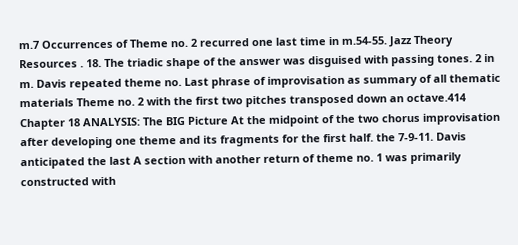m.7 Occurrences of Theme no. 2 recurred one last time in m.54-55. Jazz Theory Resources . 18. The triadic shape of the answer was disguised with passing tones. 2 in m. Davis repeated theme no. Last phrase of improvisation as summary of all thematic materials Theme no. 2 with the first two pitches transposed down an octave.414 Chapter 18 ANALYSIS: The BIG Picture At the midpoint of the two chorus improvisation after developing one theme and its fragments for the first half. the 7-9-11. Davis anticipated the last A section with another return of theme no. 1 was primarily constructed with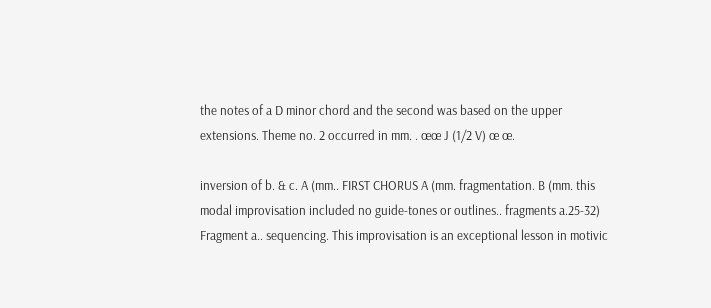the notes of a D minor chord and the second was based on the upper extensions. Theme no. 2 occurred in mm. . œœ J (1/2 V) œ œ.

inversion of b. & c. A (mm.. FIRST CHORUS A (mm. fragmentation. B (mm. this modal improvisation included no guide-tones or outlines.. fragments a.25-32) Fragment a.. sequencing. This improvisation is an exceptional lesson in motivic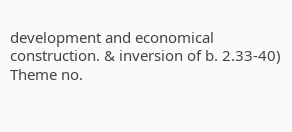development and economical construction. & inversion of b. 2.33-40) Theme no.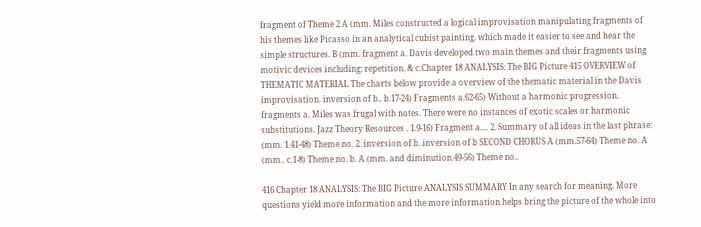fragment of Theme 2 A (mm. Miles constructed a logical improvisation manipulating fragments of his themes like Picasso in an analytical cubist painting. which made it easier to see and hear the simple structures. B (mm. fragment a. Davis developed two main themes and their fragments using motivic devices including: repetition. & c.Chapter 18 ANALYSIS: The BIG Picture 415 OVERVIEW of THEMATIC MATERIAL The charts below provide a overview of the thematic material in the Davis improvisation. inversion of b.. b.17-24) Fragments a.62-65) Without a harmonic progression. fragments a. Miles was frugal with notes. There were no instances of exotic scales or harmonic substitutions. Jazz Theory Resources . 1.9-16) Fragment a.... 2. Summary of all ideas in the last phrase: (mm. 1.41-48) Theme no. 2. inversion of b. inversion of b SECOND CHORUS A (mm.57-64) Theme no. A (mm.. c.1-8) Theme no. b. A (mm. and diminution.49-56) Theme no..

416 Chapter 18 ANALYSIS: The BIG Picture ANALYSIS SUMMARY In any search for meaning. More questions yield more information and the more information helps bring the picture of the whole into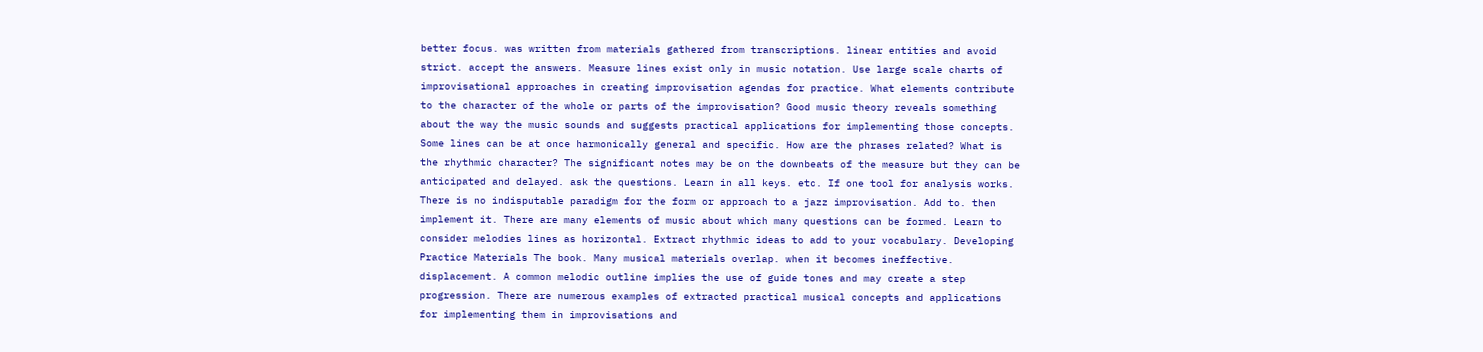better focus. was written from materials gathered from transcriptions. linear entities and avoid strict. accept the answers. Measure lines exist only in music notation. Use large scale charts of improvisational approaches in creating improvisation agendas for practice. What elements contribute to the character of the whole or parts of the improvisation? Good music theory reveals something about the way the music sounds and suggests practical applications for implementing those concepts. Some lines can be at once harmonically general and specific. How are the phrases related? What is the rhythmic character? The significant notes may be on the downbeats of the measure but they can be anticipated and delayed. ask the questions. Learn in all keys. etc. If one tool for analysis works. There is no indisputable paradigm for the form or approach to a jazz improvisation. Add to. then implement it. There are many elements of music about which many questions can be formed. Learn to consider melodies lines as horizontal. Extract rhythmic ideas to add to your vocabulary. Developing Practice Materials The book. Many musical materials overlap. when it becomes ineffective. displacement. A common melodic outline implies the use of guide tones and may create a step progression. There are numerous examples of extracted practical musical concepts and applications for implementing them in improvisations and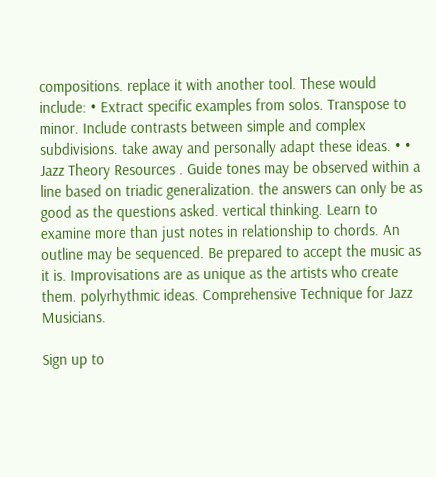compositions. replace it with another tool. These would include: • Extract specific examples from solos. Transpose to minor. Include contrasts between simple and complex subdivisions. take away and personally adapt these ideas. • • Jazz Theory Resources . Guide tones may be observed within a line based on triadic generalization. the answers can only be as good as the questions asked. vertical thinking. Learn to examine more than just notes in relationship to chords. An outline may be sequenced. Be prepared to accept the music as it is. Improvisations are as unique as the artists who create them. polyrhythmic ideas. Comprehensive Technique for Jazz Musicians.

Sign up to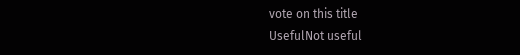vote on this title
UsefulNot useful